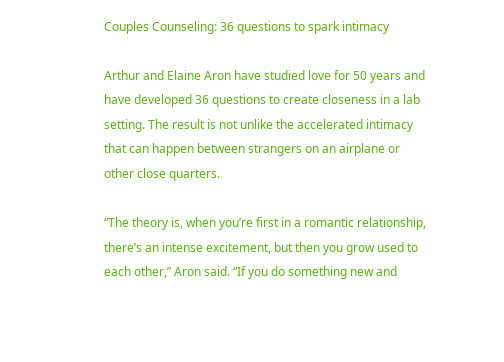Couples Counseling: 36 questions to spark intimacy

Arthur and Elaine Aron have studied love for 50 years and have developed 36 questions to create closeness in a lab setting. The result is not unlike the accelerated intimacy that can happen between strangers on an airplane or other close quarters.

“The theory is, when you’re first in a romantic relationship, there’s an intense excitement, but then you grow used to each other,” Aron said. “If you do something new and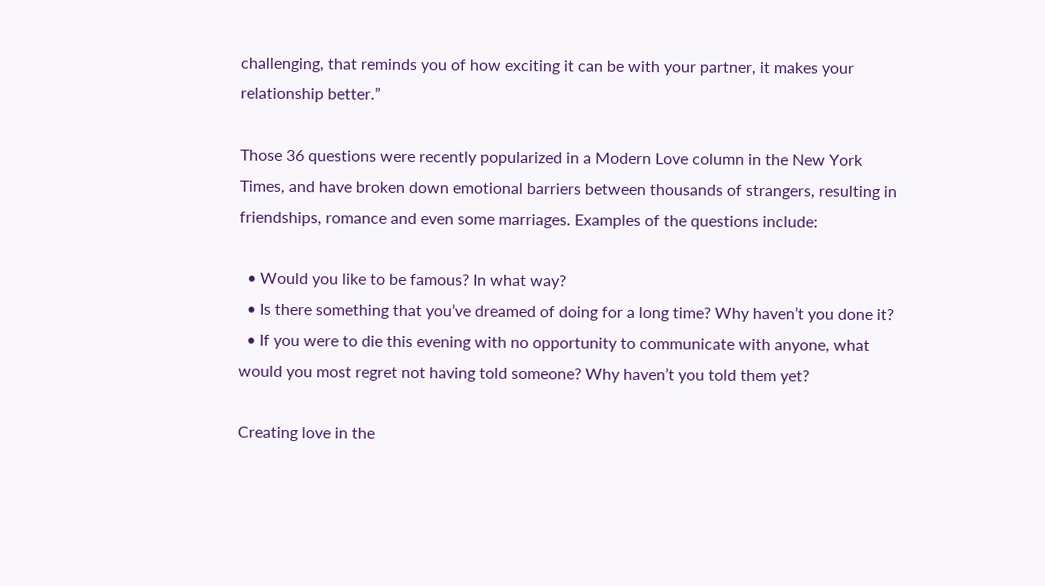challenging, that reminds you of how exciting it can be with your partner, it makes your relationship better.”

Those 36 questions were recently popularized in a Modern Love column in the New York Times, and have broken down emotional barriers between thousands of strangers, resulting in friendships, romance and even some marriages. Examples of the questions include:

  • Would you like to be famous? In what way?
  • Is there something that you’ve dreamed of doing for a long time? Why haven’t you done it?
  • If you were to die this evening with no opportunity to communicate with anyone, what would you most regret not having told someone? Why haven’t you told them yet?

Creating love in the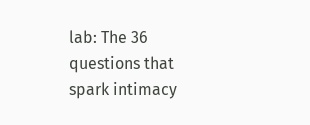lab: The 36 questions that spark intimacy